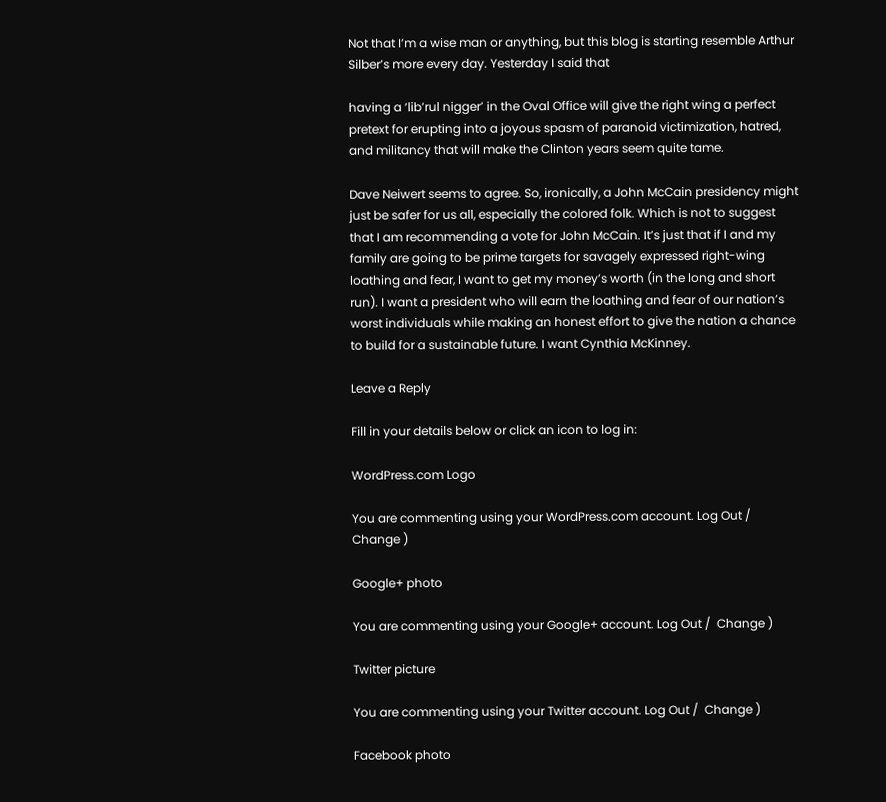Not that I’m a wise man or anything, but this blog is starting resemble Arthur Silber’s more every day. Yesterday I said that

having a ‘lib’rul nigger’ in the Oval Office will give the right wing a perfect pretext for erupting into a joyous spasm of paranoid victimization, hatred, and militancy that will make the Clinton years seem quite tame.

Dave Neiwert seems to agree. So, ironically, a John McCain presidency might just be safer for us all, especially the colored folk. Which is not to suggest that I am recommending a vote for John McCain. It’s just that if I and my family are going to be prime targets for savagely expressed right-wing loathing and fear, I want to get my money’s worth (in the long and short run). I want a president who will earn the loathing and fear of our nation’s worst individuals while making an honest effort to give the nation a chance to build for a sustainable future. I want Cynthia McKinney.

Leave a Reply

Fill in your details below or click an icon to log in:

WordPress.com Logo

You are commenting using your WordPress.com account. Log Out /  Change )

Google+ photo

You are commenting using your Google+ account. Log Out /  Change )

Twitter picture

You are commenting using your Twitter account. Log Out /  Change )

Facebook photo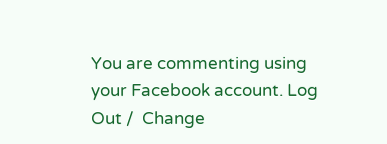You are commenting using your Facebook account. Log Out /  Change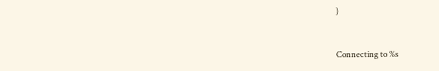)


Connecting to %s